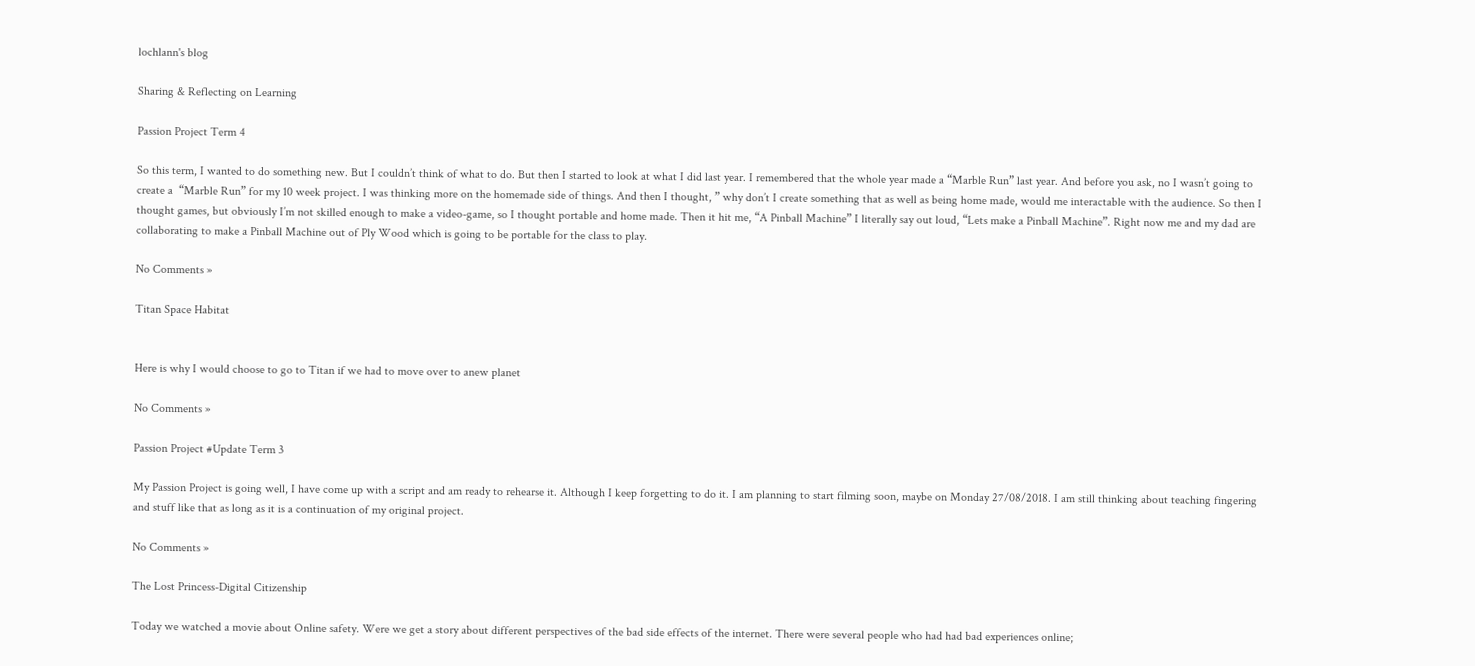lochlann's blog

Sharing & Reflecting on Learning

Passion Project Term 4

So this term, I wanted to do something new. But I couldn’t think of what to do. But then I started to look at what I did last year. I remembered that the whole year made a “Marble Run” last year. And before you ask, no I wasn’t going to create a  “Marble Run” for my 10 week project. I was thinking more on the homemade side of things. And then I thought, ” why don’t I create something that as well as being home made, would me interactable with the audience. So then I thought games, but obviously I’m not skilled enough to make a video-game, so I thought portable and home made. Then it hit me, “A Pinball Machine” I literally say out loud, “Lets make a Pinball Machine”. Right now me and my dad are collaborating to make a Pinball Machine out of Ply Wood which is going to be portable for the class to play.

No Comments »

Titan Space Habitat


Here is why I would choose to go to Titan if we had to move over to anew planet

No Comments »

Passion Project #Update Term 3

My Passion Project is going well, I have come up with a script and am ready to rehearse it. Although I keep forgetting to do it. I am planning to start filming soon, maybe on Monday 27/08/2018. I am still thinking about teaching fingering and stuff like that as long as it is a continuation of my original project.

No Comments »

The Lost Princess-Digital Citizenship

Today we watched a movie about Online safety. Were we get a story about different perspectives of the bad side effects of the internet. There were several people who had had bad experiences online;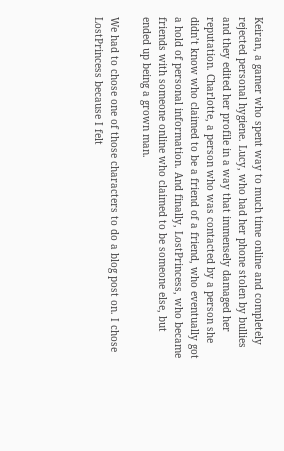Keiran, a gamer who spent way to much time online and completely rejected personal hygiene. Lucy, who had her phone stolen by bullies and they edited her profile in a way that immensely damaged her reputation. Charlotte, a person who was contacted by a person she didn’t know who claimed to be a friend of a friend, who eventually got a hold of personal information. And finally, LostPrincess, who became friends with someone online who claimed to be someone else, but ended up being a grown man.

We had to chose one of those characters to do a blog post on. I chose LostPrincess because I felt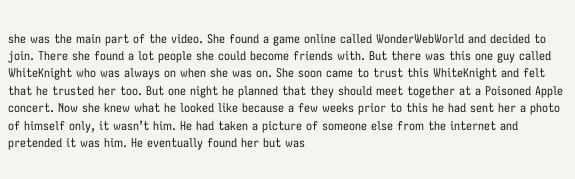she was the main part of the video. She found a game online called WonderWebWorld and decided to join. There she found a lot people she could become friends with. But there was this one guy called WhiteKnight who was always on when she was on. She soon came to trust this WhiteKnight and felt that he trusted her too. But one night he planned that they should meet together at a Poisoned Apple concert. Now she knew what he looked like because a few weeks prior to this he had sent her a photo of himself only, it wasn’t him. He had taken a picture of someone else from the internet and pretended it was him. He eventually found her but was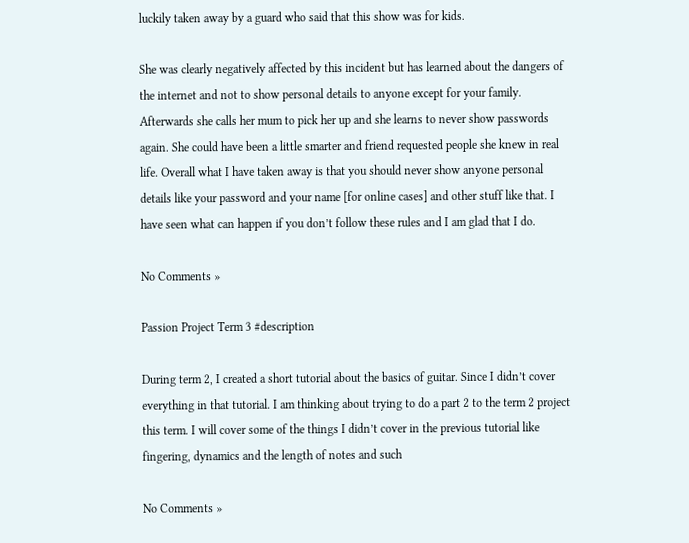luckily taken away by a guard who said that this show was for kids.

She was clearly negatively affected by this incident but has learned about the dangers of the internet and not to show personal details to anyone except for your family. Afterwards she calls her mum to pick her up and she learns to never show passwords again. She could have been a little smarter and friend requested people she knew in real life. Overall what I have taken away is that you should never show anyone personal details like your password and your name [for online cases] and other stuff like that. I have seen what can happen if you don’t follow these rules and I am glad that I do.

No Comments »

Passion Project Term 3 #description

During term 2, I created a short tutorial about the basics of guitar. Since I didn’t cover everything in that tutorial. I am thinking about trying to do a part 2 to the term 2 project this term. I will cover some of the things I didn’t cover in the previous tutorial like fingering, dynamics and the length of notes and such

No Comments »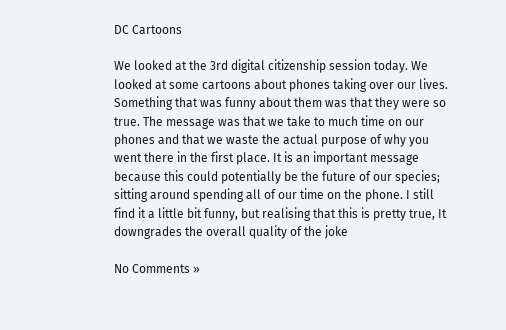DC Cartoons

We looked at the 3rd digital citizenship session today. We looked at some cartoons about phones taking over our lives. Something that was funny about them was that they were so true. The message was that we take to much time on our phones and that we waste the actual purpose of why you went there in the first place. It is an important message because this could potentially be the future of our species; sitting around spending all of our time on the phone. I still find it a little bit funny, but realising that this is pretty true, It downgrades the overall quality of the joke

No Comments »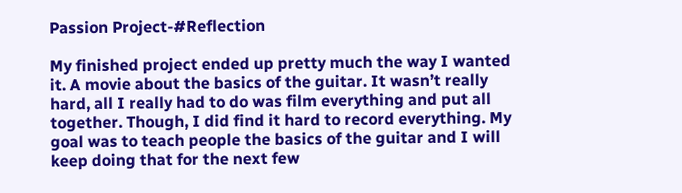Passion Project-#Reflection

My finished project ended up pretty much the way I wanted it. A movie about the basics of the guitar. It wasn’t really hard, all I really had to do was film everything and put all together. Though, I did find it hard to record everything. My goal was to teach people the basics of the guitar and I will keep doing that for the next few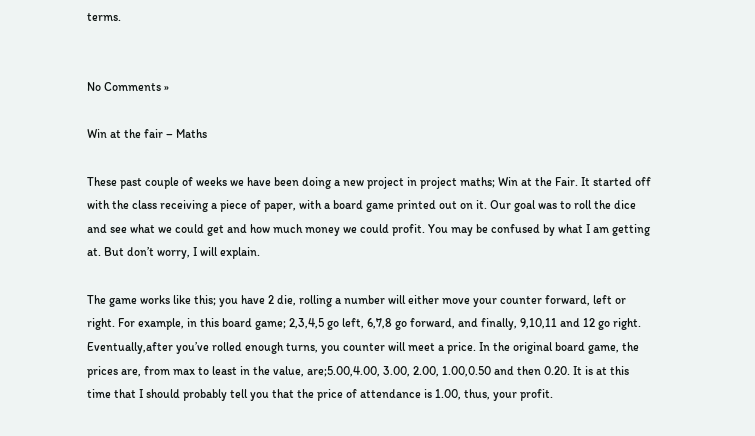terms.


No Comments »

Win at the fair – Maths

These past couple of weeks we have been doing a new project in project maths; Win at the Fair. It started off with the class receiving a piece of paper, with a board game printed out on it. Our goal was to roll the dice and see what we could get and how much money we could profit. You may be confused by what I am getting at. But don’t worry, I will explain.

The game works like this; you have 2 die, rolling a number will either move your counter forward, left or right. For example, in this board game; 2,3,4,5 go left, 6,7,8 go forward, and finally, 9,10,11 and 12 go right. Eventually,after you’ve rolled enough turns, you counter will meet a price. In the original board game, the prices are, from max to least in the value, are;5.00,4.00, 3.00, 2.00, 1.00,0.50 and then 0.20. It is at this time that I should probably tell you that the price of attendance is 1.00, thus, your profit.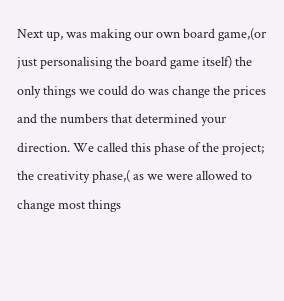Next up, was making our own board game,(or just personalising the board game itself) the only things we could do was change the prices and the numbers that determined your direction. We called this phase of the project; the creativity phase,( as we were allowed to change most things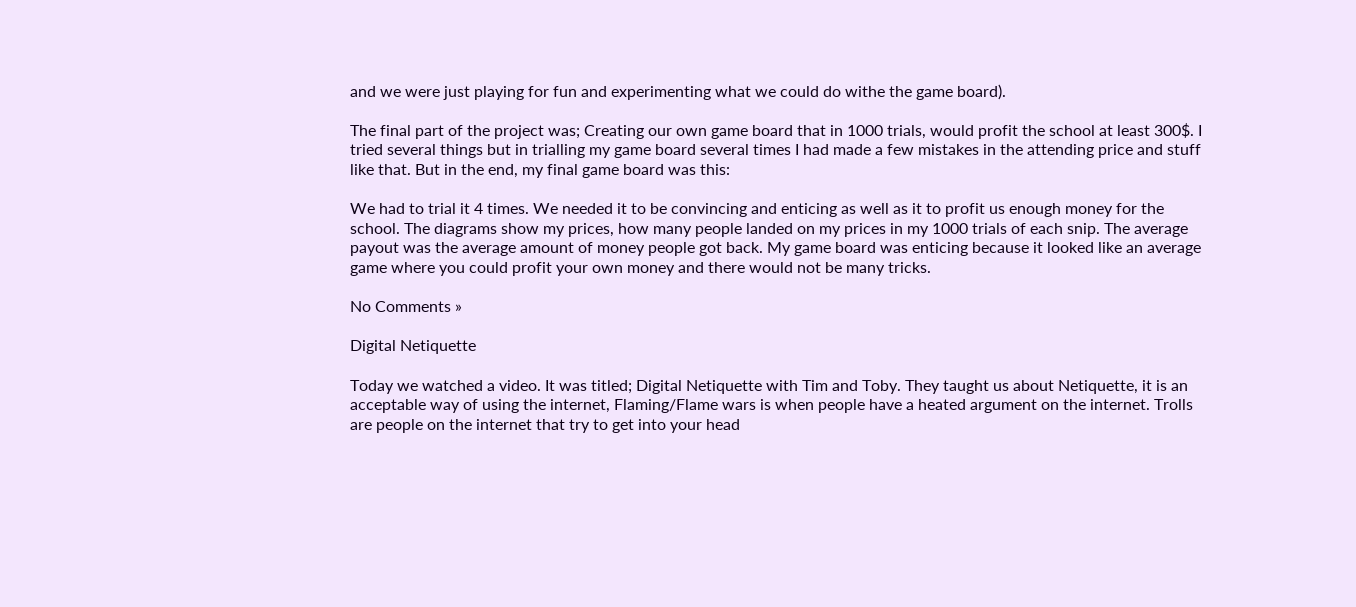and we were just playing for fun and experimenting what we could do withe the game board).

The final part of the project was; Creating our own game board that in 1000 trials, would profit the school at least 300$. I tried several things but in trialling my game board several times I had made a few mistakes in the attending price and stuff like that. But in the end, my final game board was this:

We had to trial it 4 times. We needed it to be convincing and enticing as well as it to profit us enough money for the school. The diagrams show my prices, how many people landed on my prices in my 1000 trials of each snip. The average payout was the average amount of money people got back. My game board was enticing because it looked like an average game where you could profit your own money and there would not be many tricks.

No Comments »

Digital Netiquette

Today we watched a video. It was titled; Digital Netiquette with Tim and Toby. They taught us about Netiquette, it is an acceptable way of using the internet, Flaming/Flame wars is when people have a heated argument on the internet. Trolls are people on the internet that try to get into your head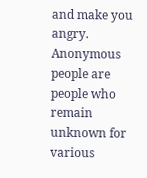and make you angry. Anonymous people are people who remain unknown for various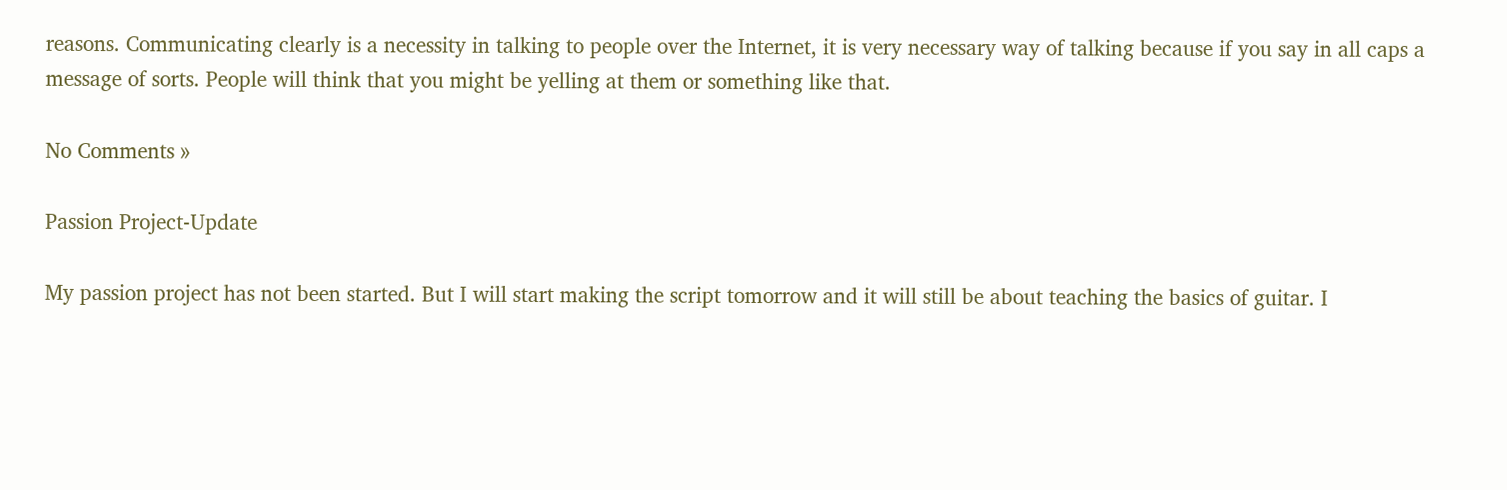reasons. Communicating clearly is a necessity in talking to people over the Internet, it is very necessary way of talking because if you say in all caps a message of sorts. People will think that you might be yelling at them or something like that.

No Comments »

Passion Project-Update

My passion project has not been started. But I will start making the script tomorrow and it will still be about teaching the basics of guitar. I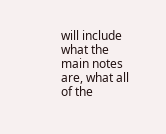will include what the main notes are, what all of the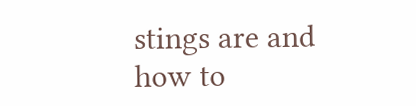stings are and how to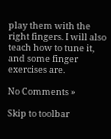play them with the right fingers. I will also teach how to tune it, and some finger exercises are.

No Comments »

Skip to toolbar